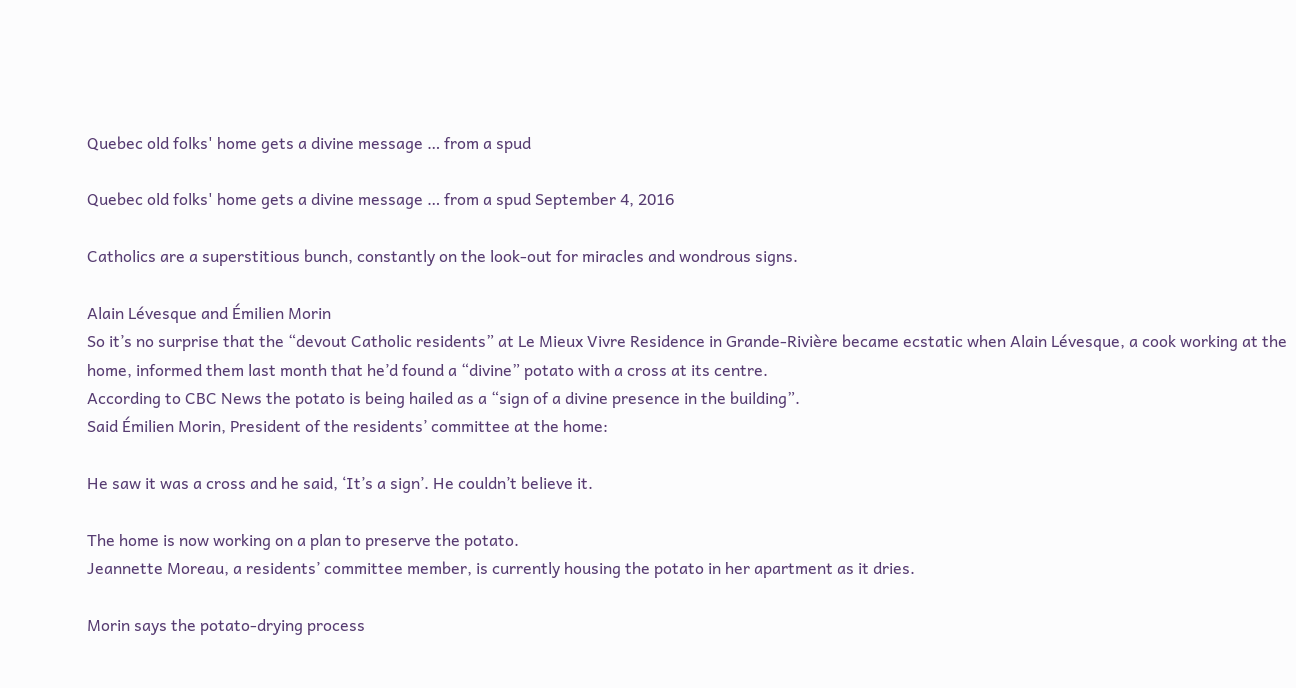Quebec old folks' home gets a divine message … from a spud

Quebec old folks' home gets a divine message … from a spud September 4, 2016

Catholics are a superstitious bunch, constantly on the look-out for miracles and wondrous signs.

Alain Lévesque and Émilien Morin
So it’s no surprise that the “devout Catholic residents” at Le Mieux Vivre Residence in Grande-Rivière became ecstatic when Alain Lévesque, a cook working at the home, informed them last month that he’d found a “divine” potato with a cross at its centre.
According to CBC News the potato is being hailed as a “sign of a divine presence in the building”.
Said Émilien Morin, President of the residents’ committee at the home:

He saw it was a cross and he said, ‘It’s a sign’. He couldn’t believe it.

The home is now working on a plan to preserve the potato.
Jeannette Moreau, a residents’ committee member, is currently housing the potato in her apartment as it dries.

Morin says the potato-drying process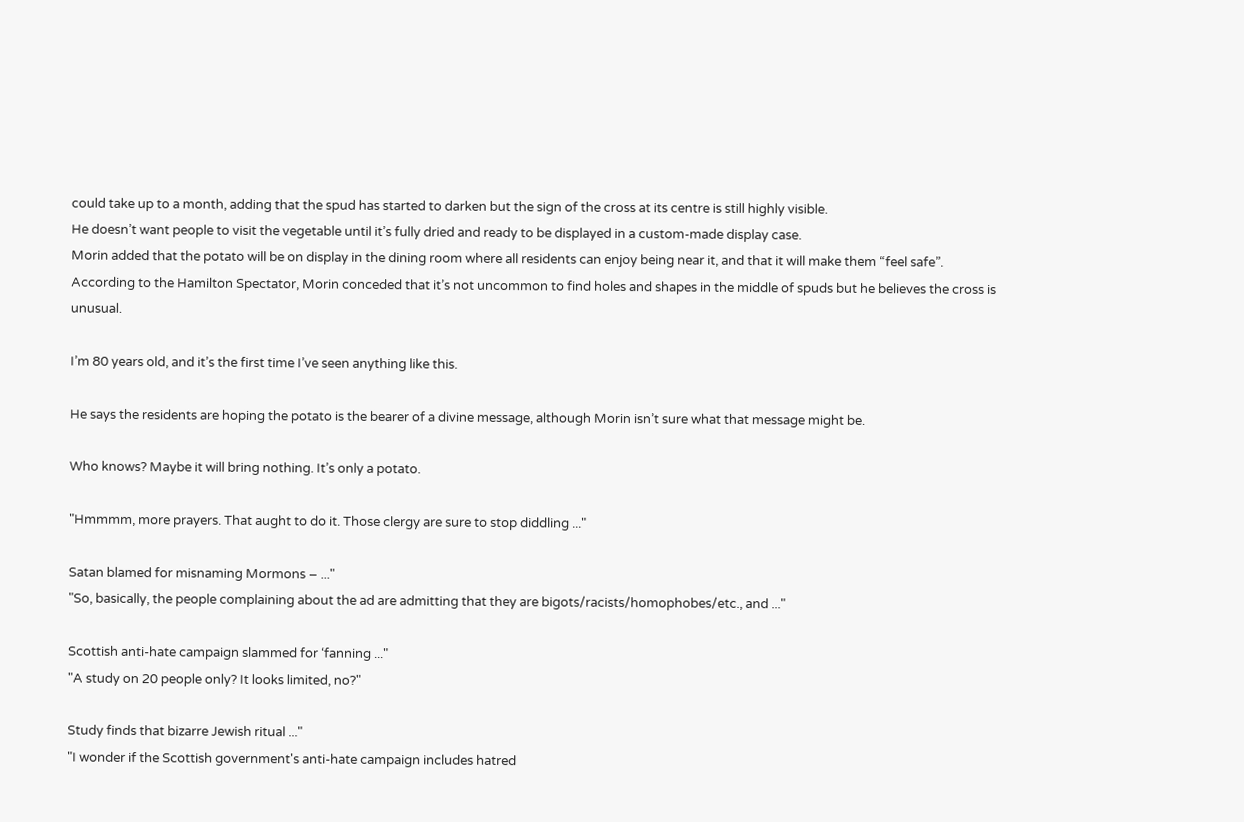could take up to a month, adding that the spud has started to darken but the sign of the cross at its centre is still highly visible.
He doesn’t want people to visit the vegetable until it’s fully dried and ready to be displayed in a custom-made display case.
Morin added that the potato will be on display in the dining room where all residents can enjoy being near it, and that it will make them “feel safe”.
According to the Hamilton Spectator, Morin conceded that it’s not uncommon to find holes and shapes in the middle of spuds but he believes the cross is unusual.

I’m 80 years old, and it’s the first time I’ve seen anything like this.

He says the residents are hoping the potato is the bearer of a divine message, although Morin isn’t sure what that message might be.

Who knows? Maybe it will bring nothing. It’s only a potato.

"Hmmmm, more prayers. That aught to do it. Those clergy are sure to stop diddling ..."

Satan blamed for misnaming Mormons – ..."
"So, basically, the people complaining about the ad are admitting that they are bigots/racists/homophobes/etc., and ..."

Scottish anti-hate campaign slammed for ‘fanning ..."
"A study on 20 people only? It looks limited, no?"

Study finds that bizarre Jewish ritual ..."
"I wonder if the Scottish government's anti-hate campaign includes hatred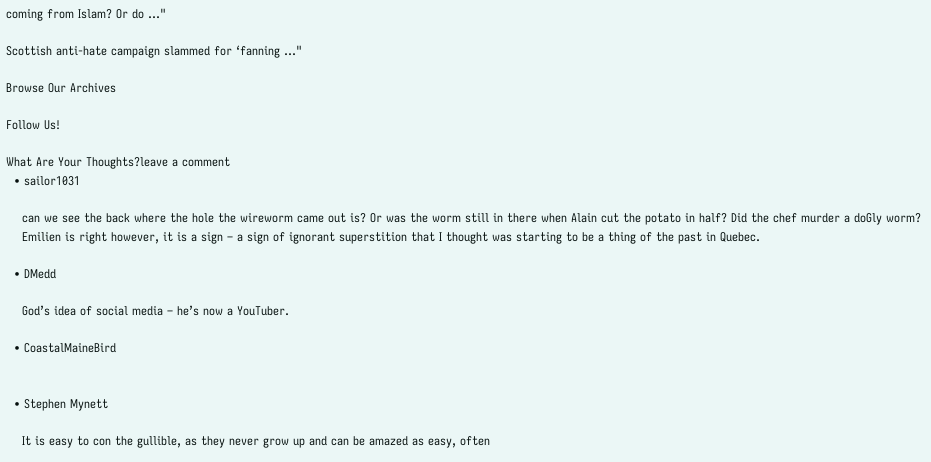coming from Islam? Or do ..."

Scottish anti-hate campaign slammed for ‘fanning ..."

Browse Our Archives

Follow Us!

What Are Your Thoughts?leave a comment
  • sailor1031

    can we see the back where the hole the wireworm came out is? Or was the worm still in there when Alain cut the potato in half? Did the chef murder a doGly worm?
    Emilien is right however, it is a sign – a sign of ignorant superstition that I thought was starting to be a thing of the past in Quebec.

  • DMedd

    God’s idea of social media – he’s now a YouTuber.

  • CoastalMaineBird


  • Stephen Mynett

    It is easy to con the gullible, as they never grow up and can be amazed as easy, often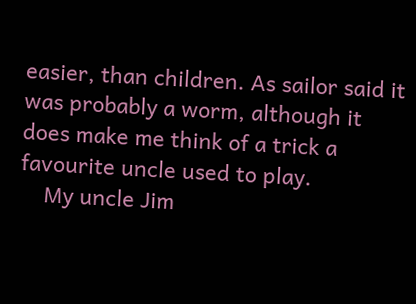easier, than children. As sailor said it was probably a worm, although it does make me think of a trick a favourite uncle used to play.
    My uncle Jim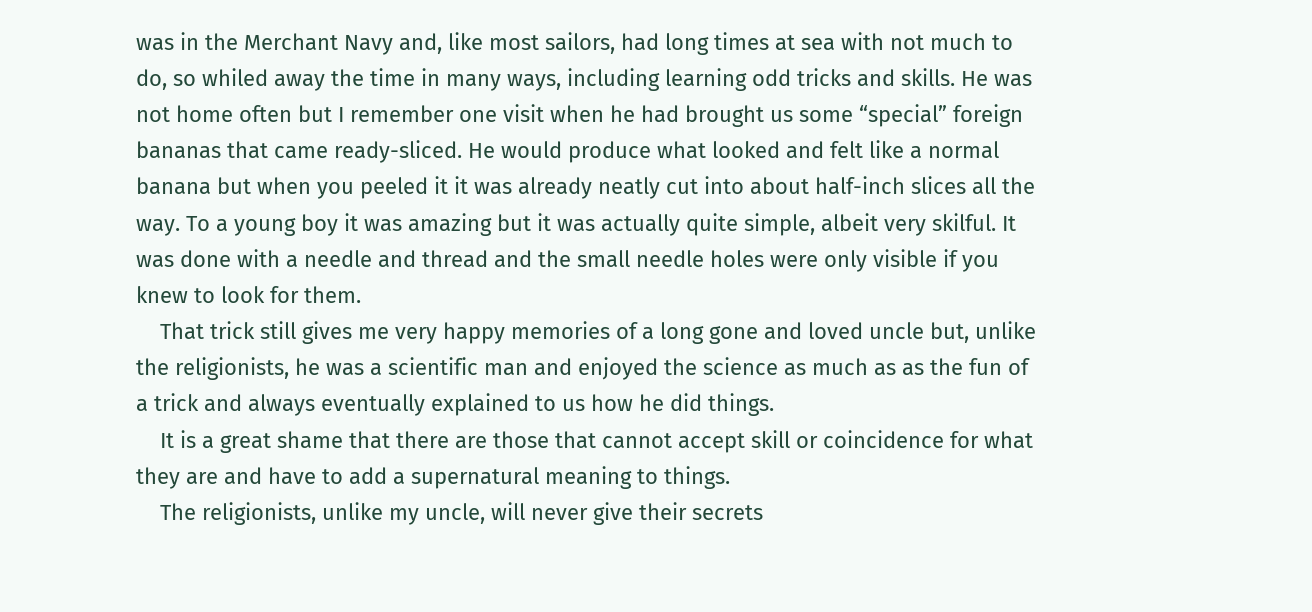was in the Merchant Navy and, like most sailors, had long times at sea with not much to do, so whiled away the time in many ways, including learning odd tricks and skills. He was not home often but I remember one visit when he had brought us some “special” foreign bananas that came ready-sliced. He would produce what looked and felt like a normal banana but when you peeled it it was already neatly cut into about half-inch slices all the way. To a young boy it was amazing but it was actually quite simple, albeit very skilful. It was done with a needle and thread and the small needle holes were only visible if you knew to look for them.
    That trick still gives me very happy memories of a long gone and loved uncle but, unlike the religionists, he was a scientific man and enjoyed the science as much as as the fun of a trick and always eventually explained to us how he did things.
    It is a great shame that there are those that cannot accept skill or coincidence for what they are and have to add a supernatural meaning to things.
    The religionists, unlike my uncle, will never give their secrets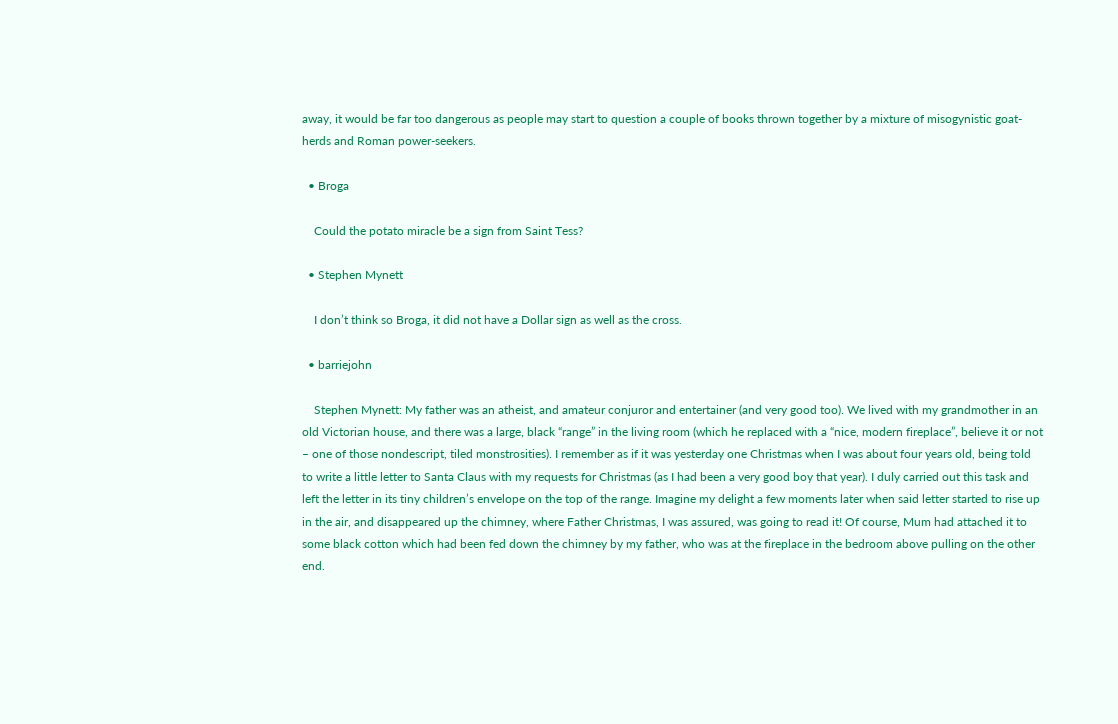away, it would be far too dangerous as people may start to question a couple of books thrown together by a mixture of misogynistic goat-herds and Roman power-seekers.

  • Broga

    Could the potato miracle be a sign from Saint Tess?

  • Stephen Mynett

    I don’t think so Broga, it did not have a Dollar sign as well as the cross.

  • barriejohn

    Stephen Mynett: My father was an atheist, and amateur conjuror and entertainer (and very good too). We lived with my grandmother in an old Victorian house, and there was a large, black “range” in the living room (which he replaced with a “nice, modern fireplace”, believe it or not – one of those nondescript, tiled monstrosities). I remember as if it was yesterday one Christmas when I was about four years old, being told to write a little letter to Santa Claus with my requests for Christmas (as I had been a very good boy that year). I duly carried out this task and left the letter in its tiny children’s envelope on the top of the range. Imagine my delight a few moments later when said letter started to rise up in the air, and disappeared up the chimney, where Father Christmas, I was assured, was going to read it! Of course, Mum had attached it to some black cotton which had been fed down the chimney by my father, who was at the fireplace in the bedroom above pulling on the other end.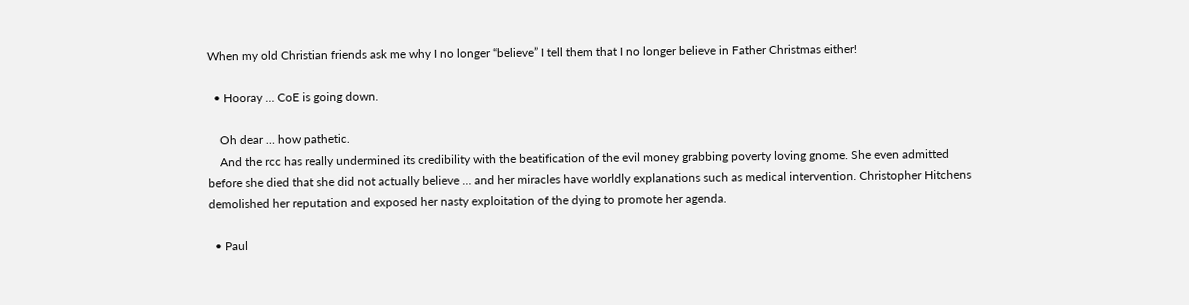When my old Christian friends ask me why I no longer “believe” I tell them that I no longer believe in Father Christmas either!

  • Hooray … CoE is going down.

    Oh dear … how pathetic.
    And the rcc has really undermined its credibility with the beatification of the evil money grabbing poverty loving gnome. She even admitted before she died that she did not actually believe … and her miracles have worldly explanations such as medical intervention. Christopher Hitchens demolished her reputation and exposed her nasty exploitation of the dying to promote her agenda.

  • Paul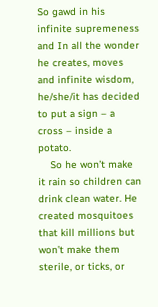So gawd in his infinite supremeness and In all the wonder he creates, moves and infinite wisdom, he/she/it has decided to put a sign – a cross – inside a potato.
    So he won’t make it rain so children can drink clean water. He created mosquitoes that kill millions but won’t make them sterile, or ticks, or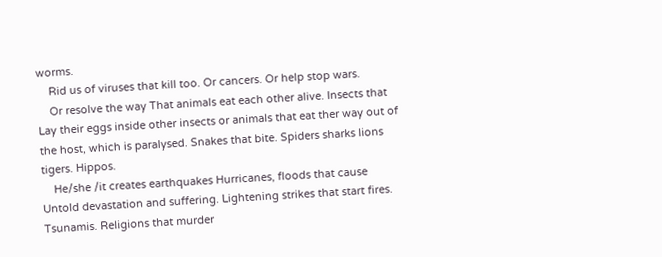worms.
    Rid us of viruses that kill too. Or cancers. Or help stop wars.
    Or resolve the way That animals eat each other alive. Insects that Lay their eggs inside other insects or animals that eat ther way out of the host, which is paralysed. Snakes that bite. Spiders sharks lions tigers. Hippos.
    He/she /it creates earthquakes Hurricanes, floods that cause Untold devastation and suffering. Lightening strikes that start fires. Tsunamis. Religions that murder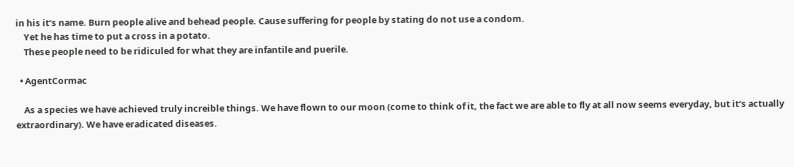in his it’s name. Burn people alive and behead people. Cause suffering for people by stating do not use a condom.
    Yet he has time to put a cross in a potato.
    These people need to be ridiculed for what they are infantile and puerile.

  • AgentCormac

    As a species we have achieved truly increible things. We have flown to our moon (come to think of it, the fact we are able to fly at all now seems everyday, but it’s actually extraordinary). We have eradicated diseases.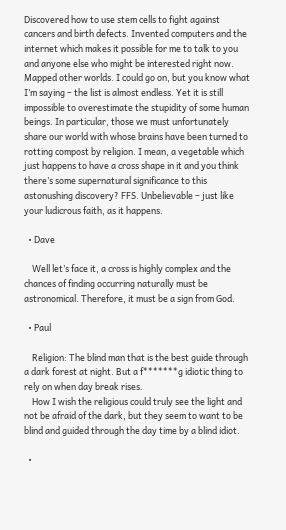Discovered how to use stem cells to fight against cancers and birth defects. Invented computers and the internet which makes it possible for me to talk to you and anyone else who might be interested right now. Mapped other worlds. I could go on, but you know what I’m saying – the list is almost endless. Yet it is still impossible to overestimate the stupidity of some human beings. In particular, those we must unfortunately share our world with whose brains have been turned to rotting compost by religion. I mean, a vegetable which just happens to have a cross shape in it and you think there’s some supernatural significance to this astonushing discovery? FFS. Unbelievable – just like your ludicrous faith, as it happens.

  • Dave

    Well let’s face it, a cross is highly complex and the chances of finding occurring naturally must be astronomical. Therefore, it must be a sign from God.

  • Paul

    Religion: The blind man that is the best guide through a dark forest at night. But a f*******g idiotic thing to rely on when day break rises.
    How I wish the religious could truly see the light and not be afraid of the dark, but they seem to want to be blind and guided through the day time by a blind idiot.

  •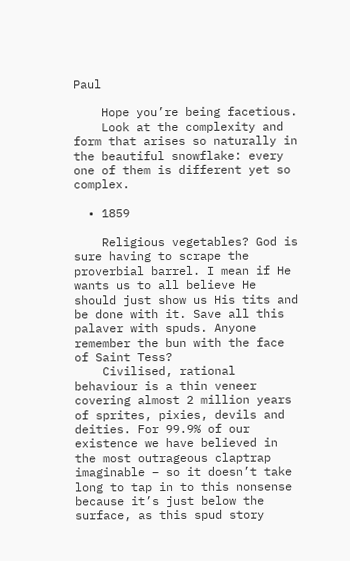Paul

    Hope you’re being facetious.
    Look at the complexity and form that arises so naturally in the beautiful snowflake: every one of them is different yet so complex.

  • 1859

    Religious vegetables? God is sure having to scrape the proverbial barrel. I mean if He wants us to all believe He should just show us His tits and be done with it. Save all this palaver with spuds. Anyone remember the bun with the face of Saint Tess?
    Civilised, rational behaviour is a thin veneer covering almost 2 million years of sprites, pixies, devils and deities. For 99.9% of our existence we have believed in the most outrageous claptrap imaginable – so it doesn’t take long to tap in to this nonsense because it’s just below the surface, as this spud story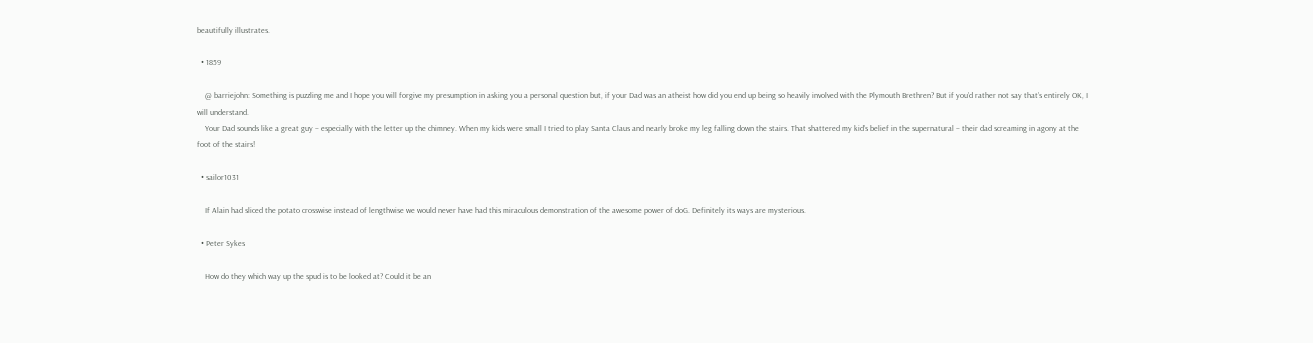beautifully illustrates.

  • 1859

    @ barriejohn: Something is puzzling me and I hope you will forgive my presumption in asking you a personal question but, if your Dad was an atheist how did you end up being so heavily involved with the Plymouth Brethren? But if you’d rather not say that’s entirely OK, I will understand.
    Your Dad sounds like a great guy – especially with the letter up the chimney. When my kids were small I tried to play Santa Claus and nearly broke my leg falling down the stairs. That shattered my kid’s belief in the supernatural – their dad screaming in agony at the foot of the stairs!

  • sailor1031

    If Alain had sliced the potato crosswise instead of lengthwise we would never have had this miraculous demonstration of the awesome power of doG. Definitely its ways are mysterious.

  • Peter Sykes

    How do they which way up the spud is to be looked at? Could it be an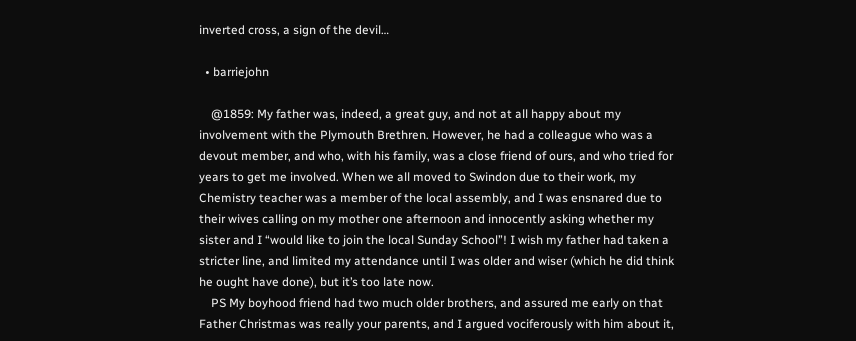inverted cross, a sign of the devil…

  • barriejohn

    @1859: My father was, indeed, a great guy, and not at all happy about my involvement with the Plymouth Brethren. However, he had a colleague who was a devout member, and who, with his family, was a close friend of ours, and who tried for years to get me involved. When we all moved to Swindon due to their work, my Chemistry teacher was a member of the local assembly, and I was ensnared due to their wives calling on my mother one afternoon and innocently asking whether my sister and I “would like to join the local Sunday School”! I wish my father had taken a stricter line, and limited my attendance until I was older and wiser (which he did think he ought have done), but it’s too late now.
    PS My boyhood friend had two much older brothers, and assured me early on that Father Christmas was really your parents, and I argued vociferously with him about it,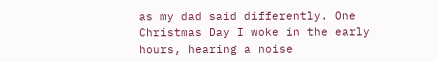as my dad said differently. One Christmas Day I woke in the early hours, hearing a noise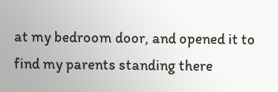at my bedroom door, and opened it to find my parents standing there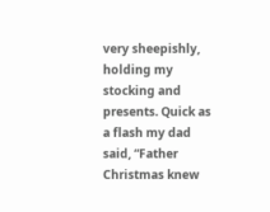very sheepishly, holding my stocking and presents. Quick as a flash my dad said, “Father Christmas knew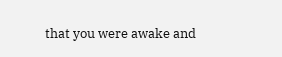that you were awake and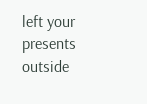left your presents outside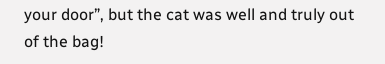your door”, but the cat was well and truly out of the bag!